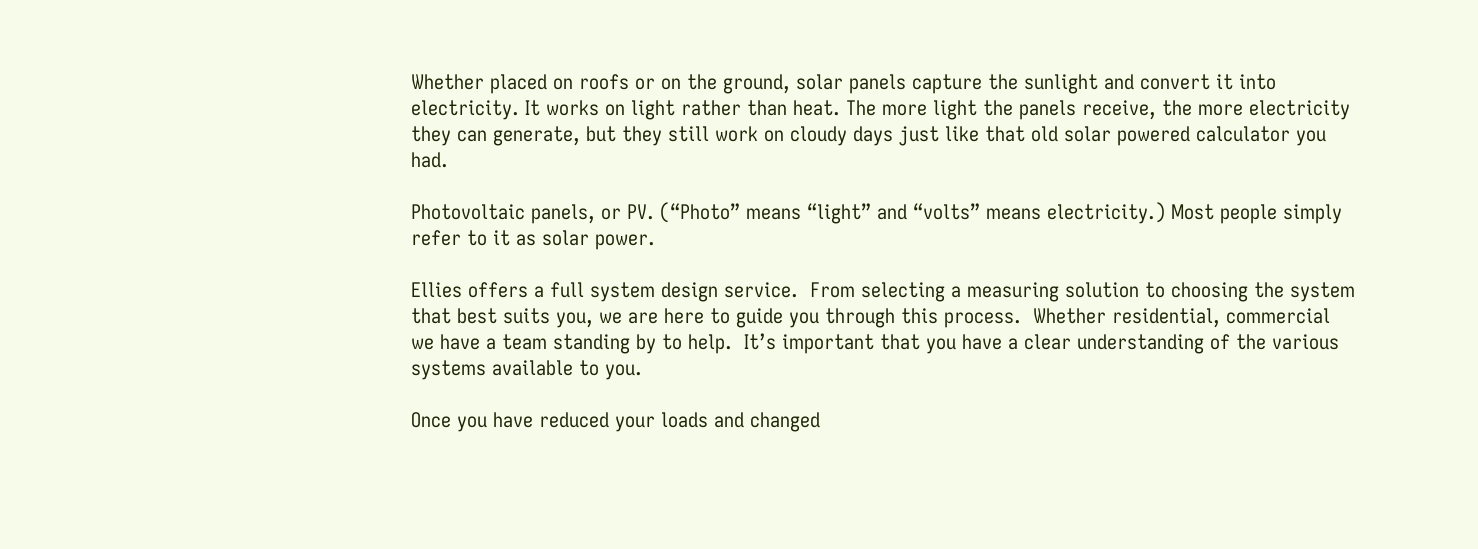Whether placed on roofs or on the ground, solar panels capture the sunlight and convert it into electricity. It works on light rather than heat. The more light the panels receive, the more electricity they can generate, but they still work on cloudy days just like that old solar powered calculator you had.

Photovoltaic panels, or PV. (“Photo” means “light” and “volts” means electricity.) Most people simply refer to it as solar power.

Ellies offers a full system design service.  From selecting a measuring solution to choosing the system that best suits you, we are here to guide you through this process.  Whether residential, commercial we have a team standing by to help.  It’s important that you have a clear understanding of the various systems available to you.

Once you have reduced your loads and changed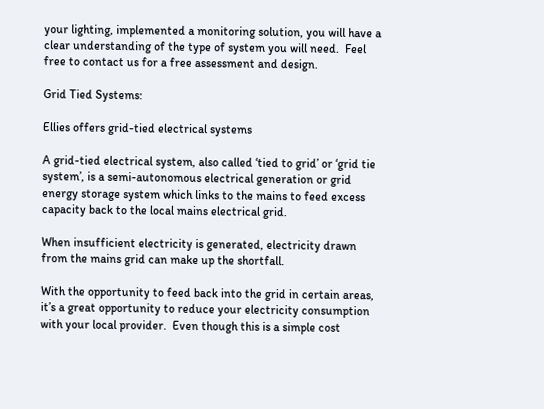your lighting, implemented a monitoring solution, you will have a clear understanding of the type of system you will need.  Feel free to contact us for a free assessment and design.

Grid Tied Systems:

Ellies offers grid-tied electrical systems

A grid-tied electrical system, also called ‘tied to grid’ or ‘grid tie system’, is a semi-autonomous electrical generation or grid energy storage system which links to the mains to feed excess capacity back to the local mains electrical grid.

When insufficient electricity is generated, electricity drawn from the mains grid can make up the shortfall.

With the opportunity to feed back into the grid in certain areas, it’s a great opportunity to reduce your electricity consumption with your local provider.  Even though this is a simple cost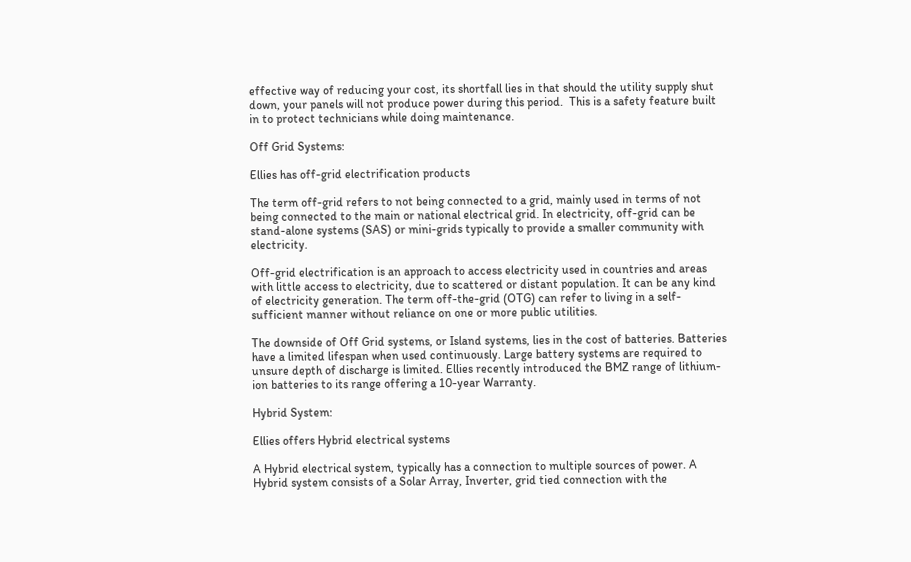effective way of reducing your cost, its shortfall lies in that should the utility supply shut down, your panels will not produce power during this period.  This is a safety feature built in to protect technicians while doing maintenance.

Off Grid Systems:

Ellies has off-grid electrification products

The term off-grid refers to not being connected to a grid, mainly used in terms of not being connected to the main or national electrical grid. In electricity, off-grid can be stand-alone systems (SAS) or mini-grids typically to provide a smaller community with electricity.

Off-grid electrification is an approach to access electricity used in countries and areas with little access to electricity, due to scattered or distant population. It can be any kind of electricity generation. The term off-the-grid (OTG) can refer to living in a self-sufficient manner without reliance on one or more public utilities.

The downside of Off Grid systems, or Island systems, lies in the cost of batteries. Batteries have a limited lifespan when used continuously. Large battery systems are required to unsure depth of discharge is limited. Ellies recently introduced the BMZ range of lithium-ion batteries to its range offering a 10-year Warranty.

Hybrid System:

Ellies offers Hybrid electrical systems

A Hybrid electrical system, typically has a connection to multiple sources of power. A Hybrid system consists of a Solar Array, Inverter, grid tied connection with the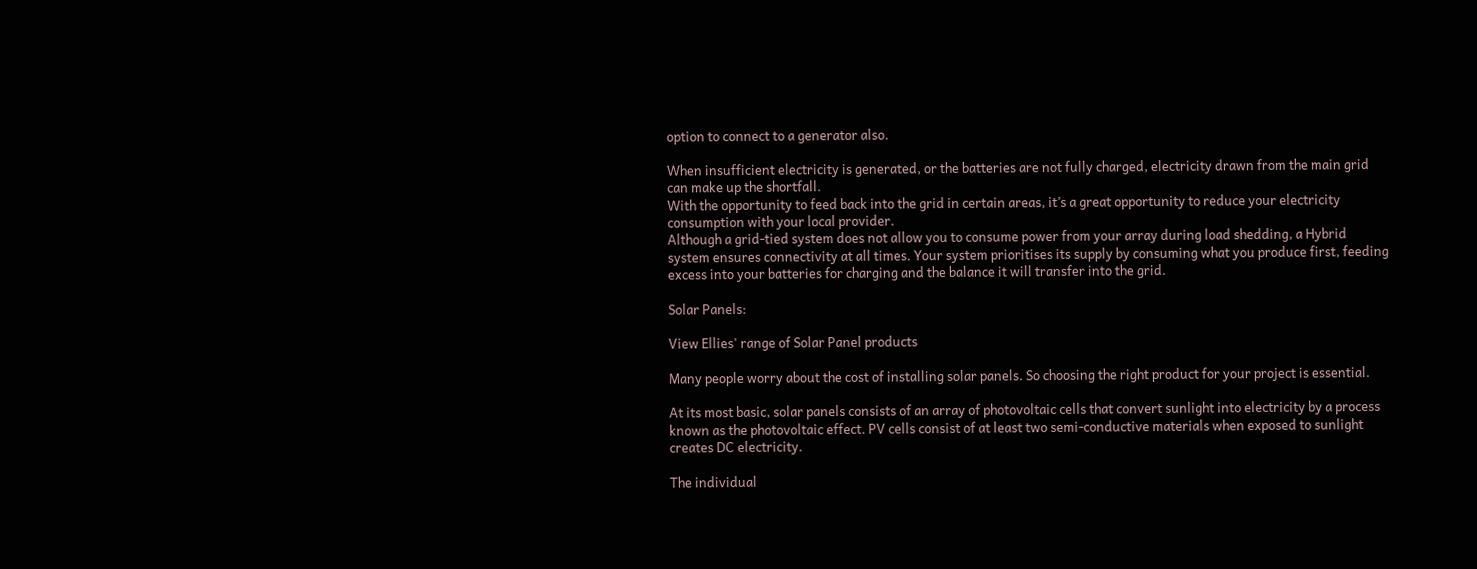option to connect to a generator also.

When insufficient electricity is generated, or the batteries are not fully charged, electricity drawn from the main grid can make up the shortfall.
With the opportunity to feed back into the grid in certain areas, it’s a great opportunity to reduce your electricity consumption with your local provider.
Although a grid-tied system does not allow you to consume power from your array during load shedding, a Hybrid system ensures connectivity at all times. Your system prioritises its supply by consuming what you produce first, feeding excess into your batteries for charging and the balance it will transfer into the grid.

Solar Panels:

View Ellies' range of Solar Panel products

Many people worry about the cost of installing solar panels. So choosing the right product for your project is essential.

At its most basic, solar panels consists of an array of photovoltaic cells that convert sunlight into electricity by a process known as the photovoltaic effect. PV cells consist of at least two semi-conductive materials when exposed to sunlight creates DC electricity.

The individual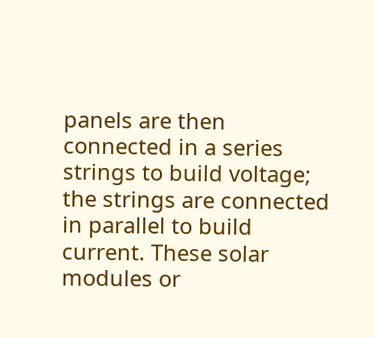panels are then connected in a series strings to build voltage; the strings are connected in parallel to build current. These solar modules or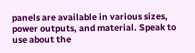panels are available in various sizes, power outputs, and material. Speak to use about the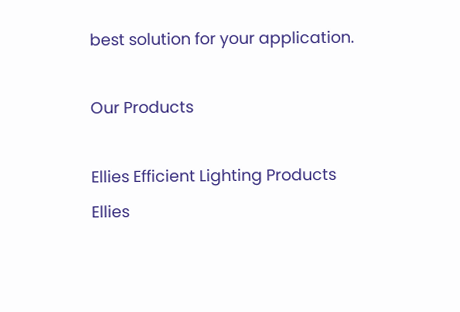best solution for your application.

Our Products

Ellies Efficient Lighting Products
Ellies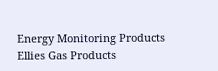Energy Monitoring Products
Ellies Gas Products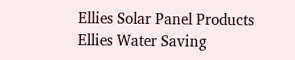Ellies Solar Panel Products
Ellies Water Saving